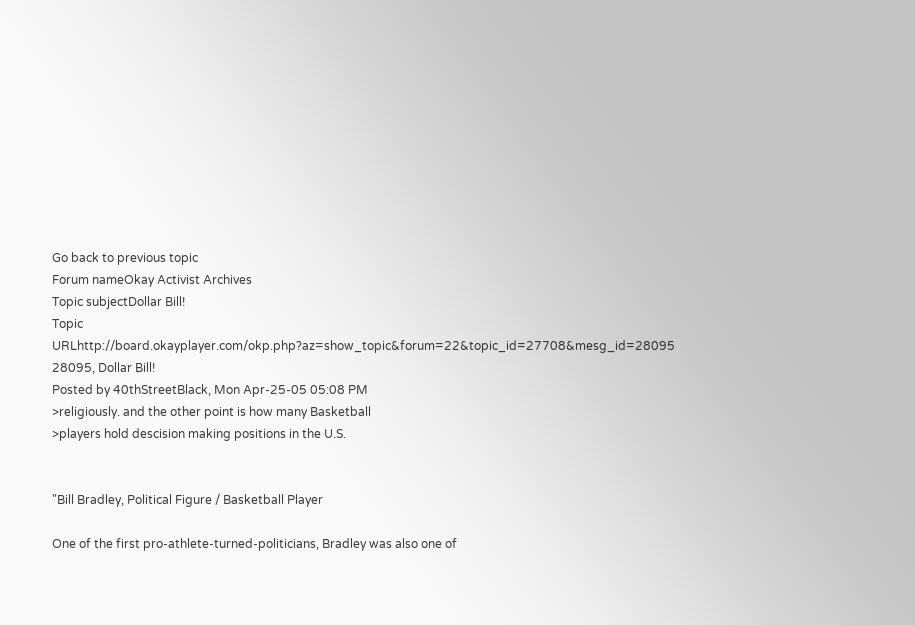Go back to previous topic
Forum nameOkay Activist Archives
Topic subjectDollar Bill!
Topic URLhttp://board.okayplayer.com/okp.php?az=show_topic&forum=22&topic_id=27708&mesg_id=28095
28095, Dollar Bill!
Posted by 40thStreetBlack, Mon Apr-25-05 05:08 PM
>religiously. and the other point is how many Basketball
>players hold descision making positions in the U.S.


"Bill Bradley, Political Figure / Basketball Player

One of the first pro-athlete-turned-politicians, Bradley was also one of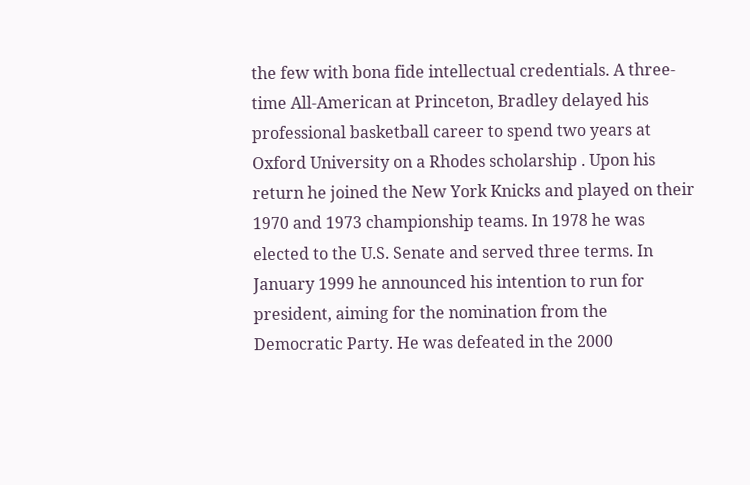the few with bona fide intellectual credentials. A three-time All-American at Princeton, Bradley delayed his professional basketball career to spend two years at Oxford University on a Rhodes scholarship . Upon his return he joined the New York Knicks and played on their 1970 and 1973 championship teams. In 1978 he was elected to the U.S. Senate and served three terms. In January 1999 he announced his intention to run for president, aiming for the nomination from the Democratic Party. He was defeated in the 2000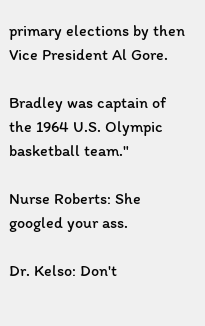primary elections by then Vice President Al Gore.

Bradley was captain of the 1964 U.S. Olympic basketball team."

Nurse Roberts: She googled your ass.

Dr. Kelso: Don't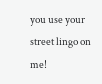you use your street lingo on me!